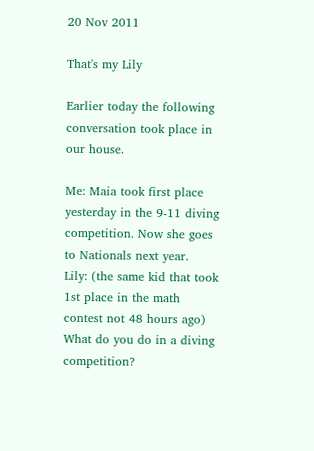20 Nov 2011

That's my Lily

Earlier today the following conversation took place in our house.

Me: Maia took first place yesterday in the 9-11 diving competition. Now she goes to Nationals next year.
Lily: (the same kid that took 1st place in the math contest not 48 hours ago) What do you do in a diving competition?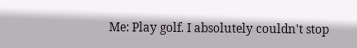Me: Play golf. I absolutely couldn't stop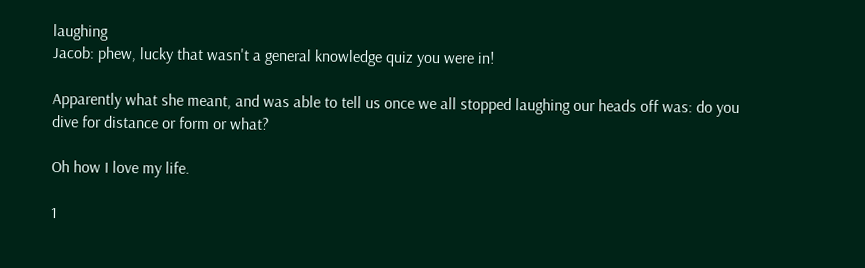laughing
Jacob: phew, lucky that wasn't a general knowledge quiz you were in!

Apparently what she meant, and was able to tell us once we all stopped laughing our heads off was: do you dive for distance or form or what?

Oh how I love my life.

1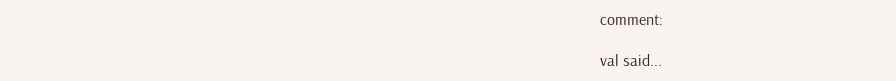comment:

val said...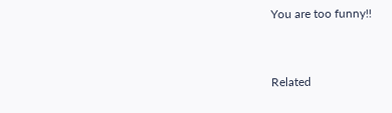You are too funny!!


Related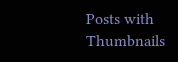Posts with Thumbnails